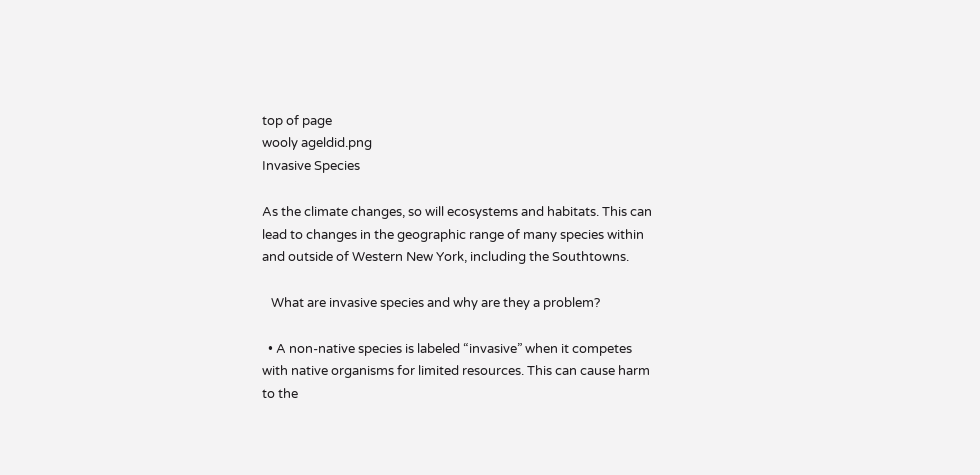top of page
wooly ageldid.png
Invasive Species

As the climate changes, so will ecosystems and habitats. This can lead to changes in the geographic range of many species within and outside of Western New York, including the Southtowns.

   What are invasive species and why are they a problem?

  • A non-native species is labeled “invasive” when it competes with native organisms for limited resources. This can cause harm to the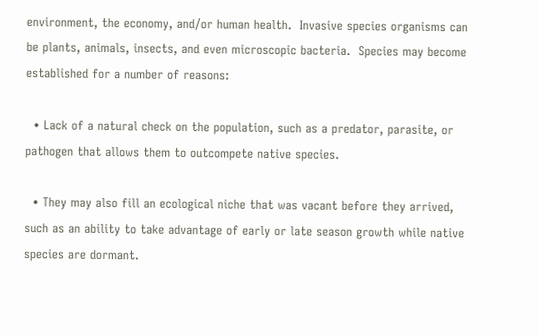environment, the economy, and/or human health.  Invasive species organisms can be plants, animals, insects, and even microscopic bacteria.  Species may become established for a number of reasons:

  • Lack of a natural check on the population, such as a predator, parasite, or pathogen that allows them to outcompete native species.

  • They may also fill an ecological niche that was vacant before they arrived, such as an ability to take advantage of early or late season growth while native species are dormant.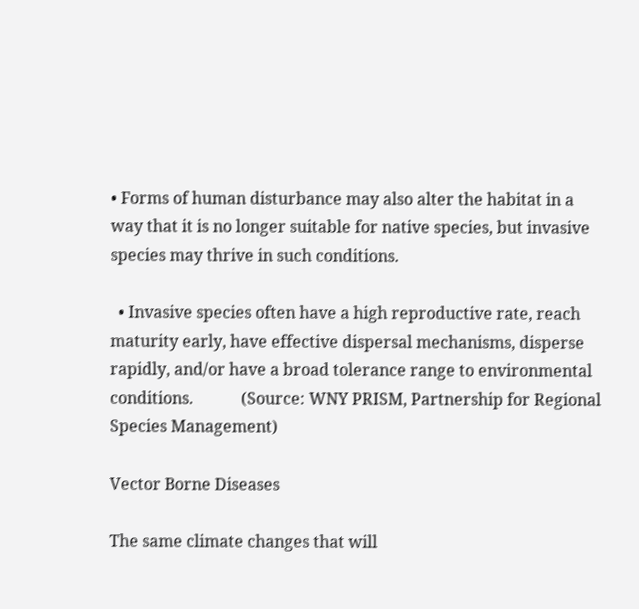• Forms of human disturbance may also alter the habitat in a way that it is no longer suitable for native species, but invasive species may thrive in such conditions.

  • Invasive species often have a high reproductive rate, reach maturity early, have effective dispersal mechanisms, disperse rapidly, and/or have a broad tolerance range to environmental conditions.            (Source: WNY PRISM, Partnership for Regional Species Management)

Vector Borne Diseases

The same climate changes that will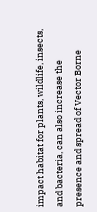impact habitat for plants, wildlife, insects, and bacteria, can also increase the presence and spread of Vector Borne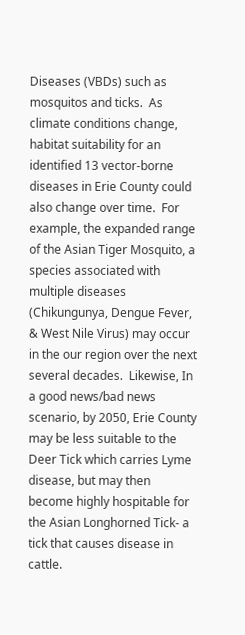Diseases (VBDs) such as mosquitos and ticks.  As climate conditions change, habitat suitability for an identified 13 vector-borne diseases in Erie County could also change over time.  For example, the expanded range of the Asian Tiger Mosquito, a species associated with multiple diseases (Chikungunya, Dengue Fever, & West Nile Virus) may occur in the our region over the next several decades.  Likewise, In a good news/bad news scenario, by 2050, Erie County may be less suitable to the Deer Tick which carries Lyme disease, but may then become highly hospitable for the Asian Longhorned Tick- a tick that causes disease in cattle.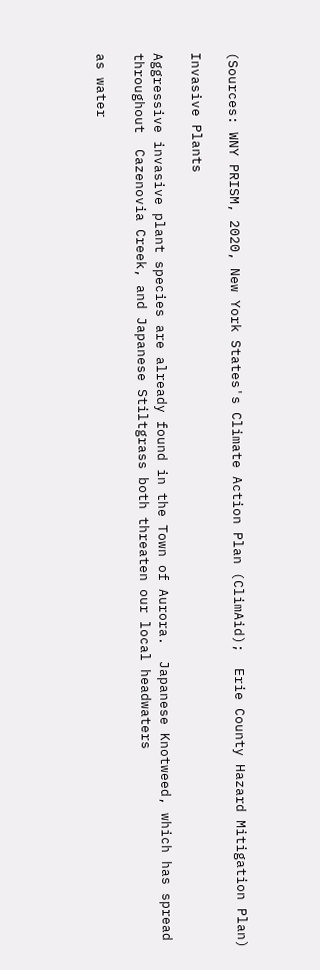(Sources: WNY PRISM, 2020, New York States's Climate Action Plan (ClimAid);  Erie County Hazard Mitigation Plan)

Invasive Plants

Aggressive invasive plant species are already found in the Town of Aurora.  Japanese Knotweed, which has spread throughout  Cazenovia Creek, and Japanese Stiltgrass both threaten our local headwaters

as water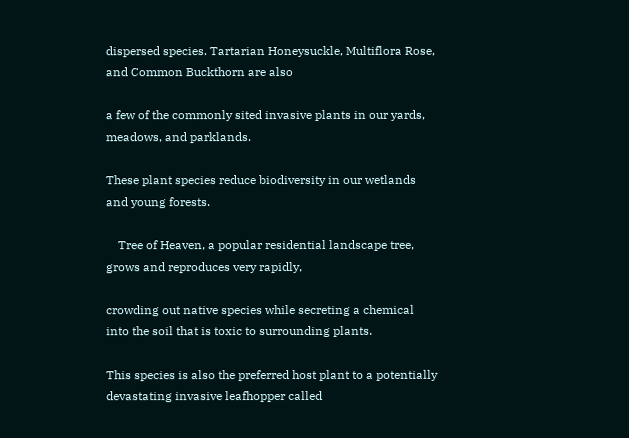dispersed species. Tartarian Honeysuckle, Multiflora Rose, and Common Buckthorn are also

a few of the commonly sited invasive plants in our yards, meadows, and parklands.

These plant species reduce biodiversity in our wetlands and young forests.

    Tree of Heaven, a popular residential landscape tree, grows and reproduces very rapidly,

crowding out native species while secreting a chemical into the soil that is toxic to surrounding plants.

This species is also the preferred host plant to a potentially devastating invasive leafhopper called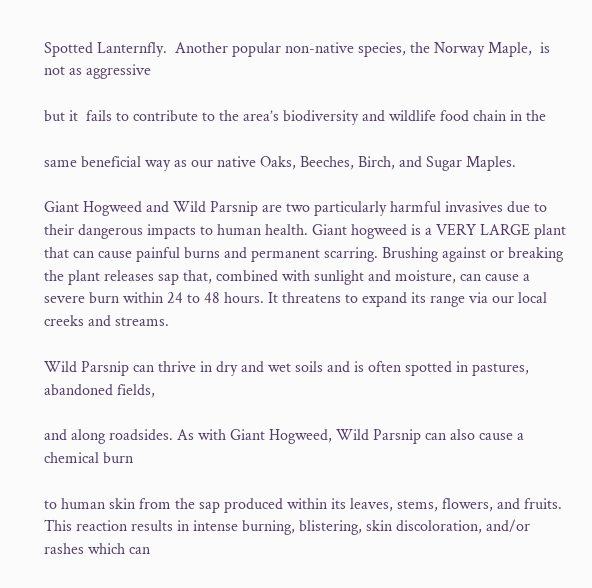Spotted Lanternfly.  Another popular non-native species, the Norway Maple,  is not as aggressive

but it  fails to contribute to the area’s biodiversity and wildlife food chain in the

same beneficial way as our native Oaks, Beeches, Birch, and Sugar Maples.

Giant Hogweed and Wild Parsnip are two particularly harmful invasives due to their dangerous impacts to human health. Giant hogweed is a VERY LARGE plant that can cause painful burns and permanent scarring. Brushing against or breaking the plant releases sap that, combined with sunlight and moisture, can cause a severe burn within 24 to 48 hours. It threatens to expand its range via our local creeks and streams.

Wild Parsnip can thrive in dry and wet soils and is often spotted in pastures, abandoned fields,

and along roadsides. As with Giant Hogweed, Wild Parsnip can also cause a chemical burn

to human skin from the sap produced within its leaves, stems, flowers, and fruits. This reaction results in intense burning, blistering, skin discoloration, and/or rashes which can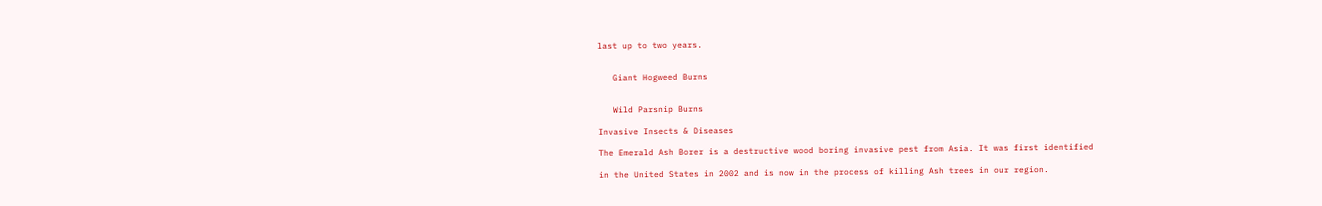last up to two years.


   Giant Hogweed Burns


   Wild Parsnip Burns

Invasive Insects & Diseases

The Emerald Ash Borer is a destructive wood boring invasive pest from Asia. It was first identified

in the United States in 2002 and is now in the process of killing Ash trees in our region.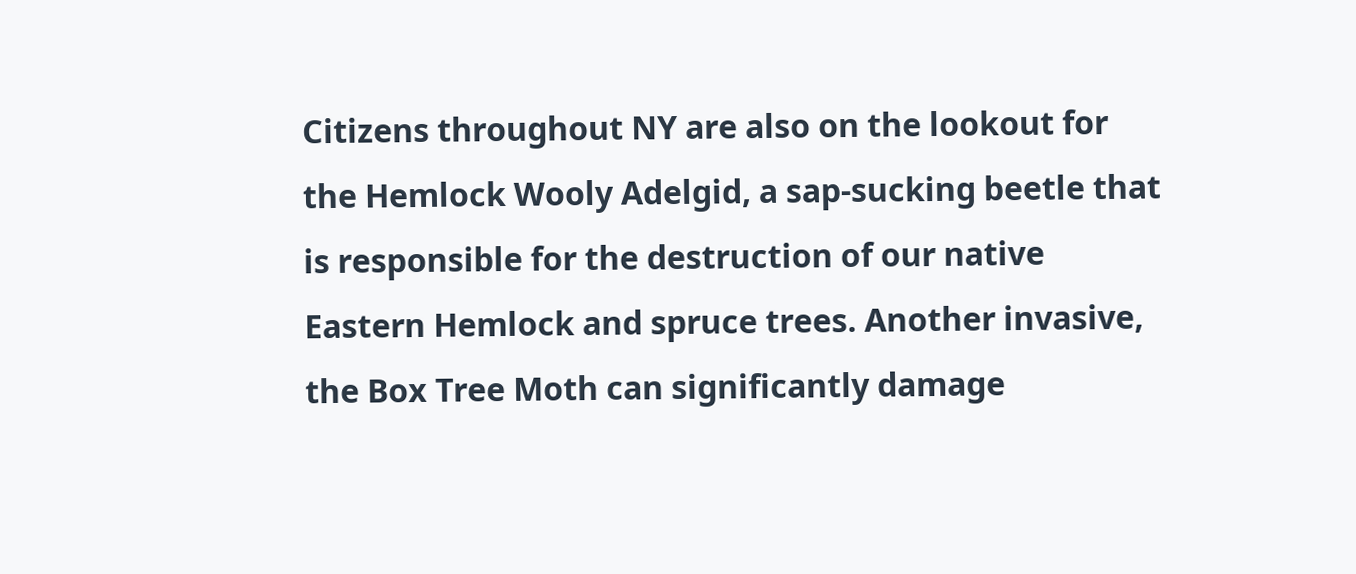Citizens throughout NY are also on the lookout for the Hemlock Wooly Adelgid, a sap-sucking beetle that is responsible for the destruction of our native Eastern Hemlock and spruce trees. Another invasive, the Box Tree Moth can significantly damage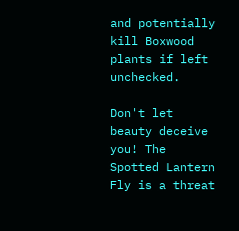and potentially kill Boxwood plants if left unchecked.

Don't let beauty deceive you! The Spotted Lantern Fly is a threat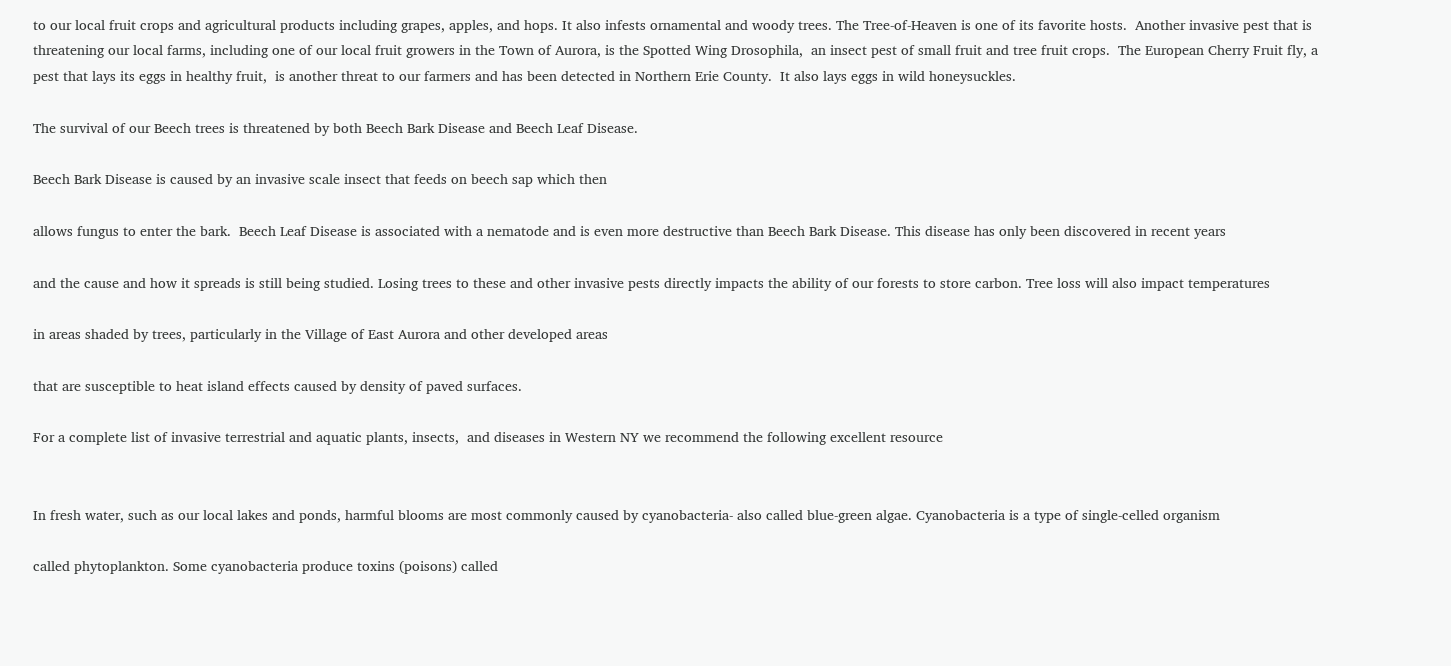to our local fruit crops and agricultural products including grapes, apples, and hops. It also infests ornamental and woody trees. The Tree-of-Heaven is one of its favorite hosts.  Another invasive pest that is threatening our local farms, including one of our local fruit growers in the Town of Aurora, is the Spotted Wing Drosophila,  an insect pest of small fruit and tree fruit crops.  The European Cherry Fruit fly, a pest that lays its eggs in healthy fruit,  is another threat to our farmers and has been detected in Northern Erie County.  It also lays eggs in wild honeysuckles.

The survival of our Beech trees is threatened by both Beech Bark Disease and Beech Leaf Disease.

Beech Bark Disease is caused by an invasive scale insect that feeds on beech sap which then

allows fungus to enter the bark.  Beech Leaf Disease is associated with a nematode and is even more destructive than Beech Bark Disease. This disease has only been discovered in recent years

and the cause and how it spreads is still being studied. Losing trees to these and other invasive pests directly impacts the ability of our forests to store carbon. Tree loss will also impact temperatures

in areas shaded by trees, particularly in the Village of East Aurora and other developed areas

that are susceptible to heat island effects caused by density of paved surfaces.

For a complete list of invasive terrestrial and aquatic plants, insects,  and diseases in Western NY we recommend the following excellent resource


In fresh water, such as our local lakes and ponds, harmful blooms are most commonly caused by cyanobacteria- also called blue-green algae. Cyanobacteria is a type of single-celled organism

called phytoplankton. Some cyanobacteria produce toxins (poisons) called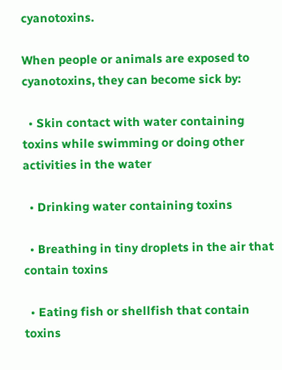cyanotoxins.

When people or animals are exposed to cyanotoxins, they can become sick by:

  • Skin contact with water containing toxins while swimming or doing other activities in the water

  • Drinking water containing toxins

  • Breathing in tiny droplets in the air that contain toxins

  • Eating fish or shellfish that contain toxins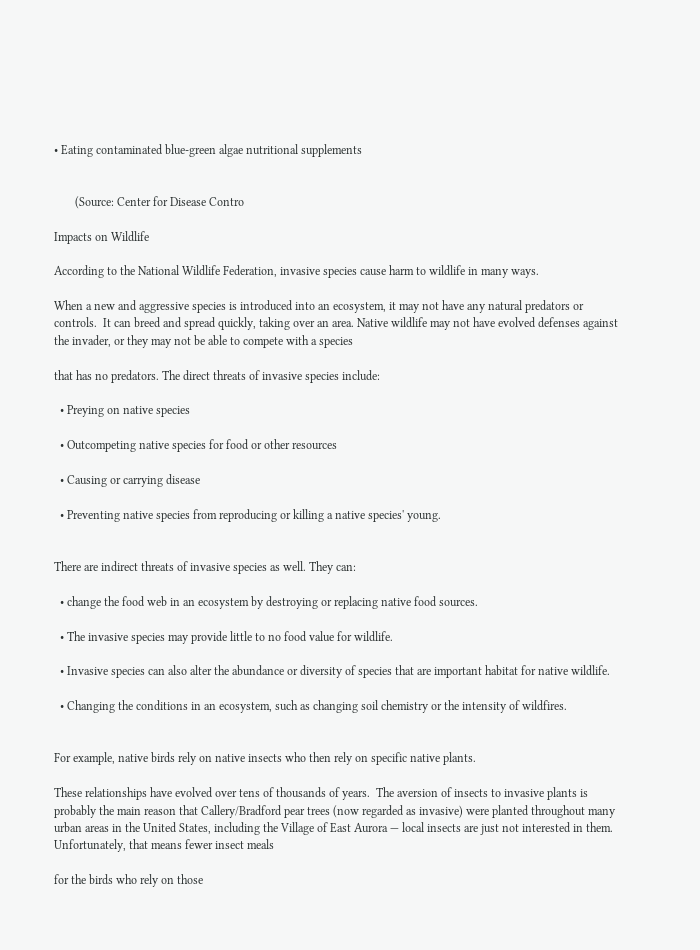• Eating contaminated blue-green algae nutritional supplements


       (Source: Center for Disease Contro

Impacts on Wildlife

According to the National Wildlife Federation, invasive species cause harm to wildlife in many ways.

When a new and aggressive species is introduced into an ecosystem, it may not have any natural predators or controls.  It can breed and spread quickly, taking over an area. Native wildlife may not have evolved defenses against the invader, or they may not be able to compete with a species

that has no predators. The direct threats of invasive species include:

  • Preying on native species

  • Outcompeting native species for food or other resources

  • Causing or carrying disease

  • Preventing native species from reproducing or killing a native species' young.


There are indirect threats of invasive species as well. They can:

  • change the food web in an ecosystem by destroying or replacing native food sources.

  • The invasive species may provide little to no food value for wildlife.

  • Invasive species can also alter the abundance or diversity of species that are important habitat for native wildlife.

  • Changing the conditions in an ecosystem, such as changing soil chemistry or the intensity of wildfires.


For example, native birds rely on native insects who then rely on specific native plants.

These relationships have evolved over tens of thousands of years.  The aversion of insects to invasive plants is probably the main reason that Callery/Bradford pear trees (now regarded as invasive) were planted throughout many urban areas in the United States, including the Village of East Aurora — local insects are just not interested in them. Unfortunately, that means fewer insect meals

for the birds who rely on those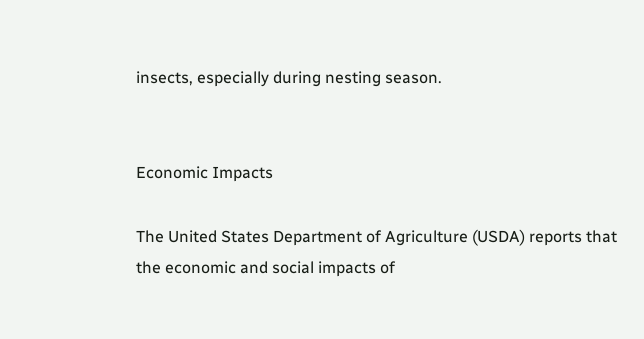insects, especially during nesting season.


Economic Impacts

The United States Department of Agriculture (USDA) reports that the economic and social impacts of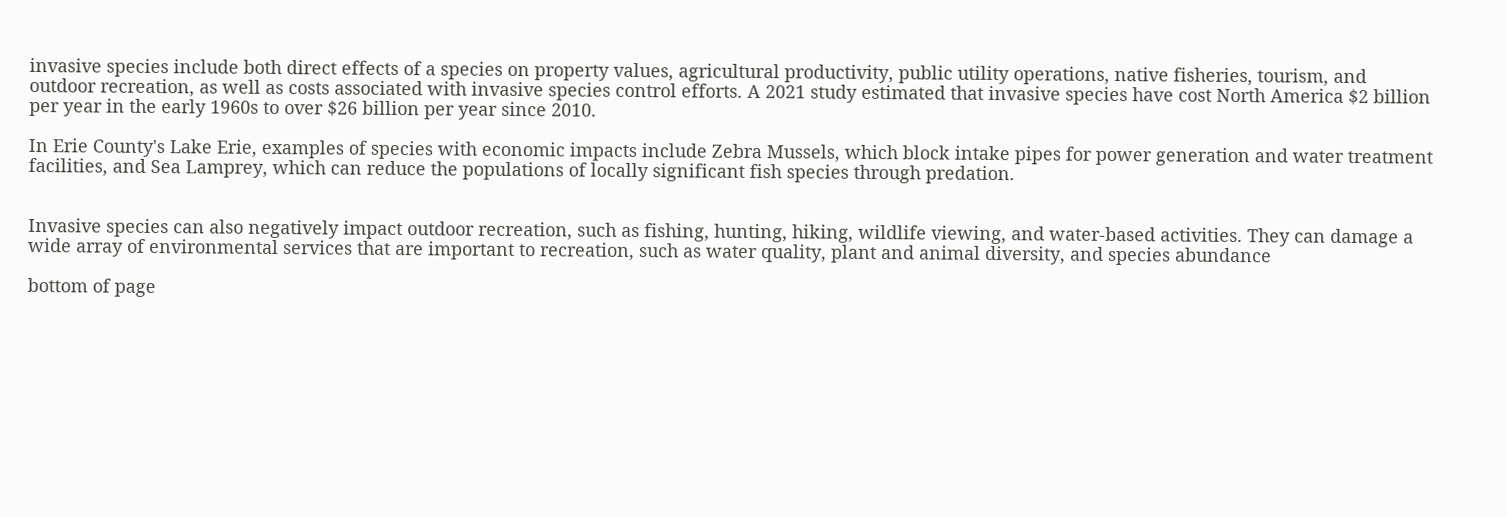invasive species include both direct effects of a species on property values, agricultural productivity, public utility operations, native fisheries, tourism, and outdoor recreation, as well as costs associated with invasive species control efforts. A 2021 study estimated that invasive species have cost North America $2 billion per year in the early 1960s to over $26 billion per year since 2010.

In Erie County's Lake Erie, examples of species with economic impacts include Zebra Mussels, which block intake pipes for power generation and water treatment facilities, and Sea Lamprey, which can reduce the populations of locally significant fish species through predation.


Invasive species can also negatively impact outdoor recreation, such as fishing, hunting, hiking, wildlife viewing, and water-based activities. They can damage a wide array of environmental services that are important to recreation, such as water quality, plant and animal diversity, and species abundance

bottom of page